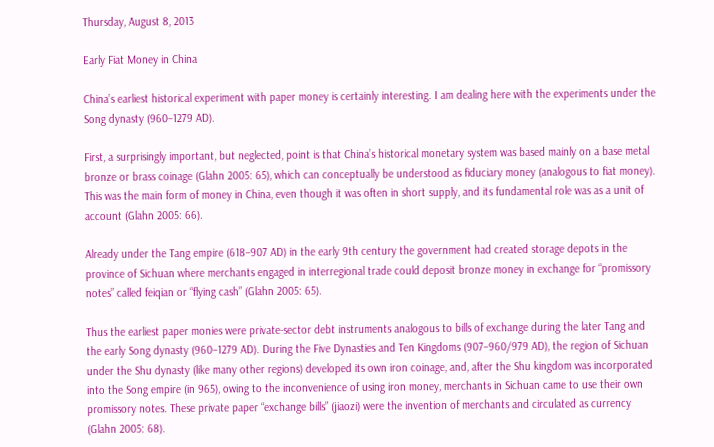Thursday, August 8, 2013

Early Fiat Money in China

China’s earliest historical experiment with paper money is certainly interesting. I am dealing here with the experiments under the Song dynasty (960–1279 AD).

First, a surprisingly important, but neglected, point is that China’s historical monetary system was based mainly on a base metal bronze or brass coinage (Glahn 2005: 65), which can conceptually be understood as fiduciary money (analogous to fiat money). This was the main form of money in China, even though it was often in short supply, and its fundamental role was as a unit of account (Glahn 2005: 66).

Already under the Tang empire (618–907 AD) in the early 9th century the government had created storage depots in the province of Sichuan where merchants engaged in interregional trade could deposit bronze money in exchange for “promissory notes” called feiqian or “flying cash” (Glahn 2005: 65).

Thus the earliest paper monies were private-sector debt instruments analogous to bills of exchange during the later Tang and the early Song dynasty (960–1279 AD). During the Five Dynasties and Ten Kingdoms (907–960/979 AD), the region of Sichuan under the Shu dynasty (like many other regions) developed its own iron coinage, and, after the Shu kingdom was incorporated into the Song empire (in 965), owing to the inconvenience of using iron money, merchants in Sichuan came to use their own promissory notes. These private paper “exchange bills” (jiaozi) were the invention of merchants and circulated as currency (Glahn 2005: 68).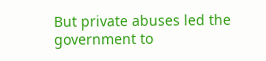But private abuses led the government to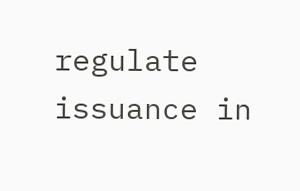regulate issuance in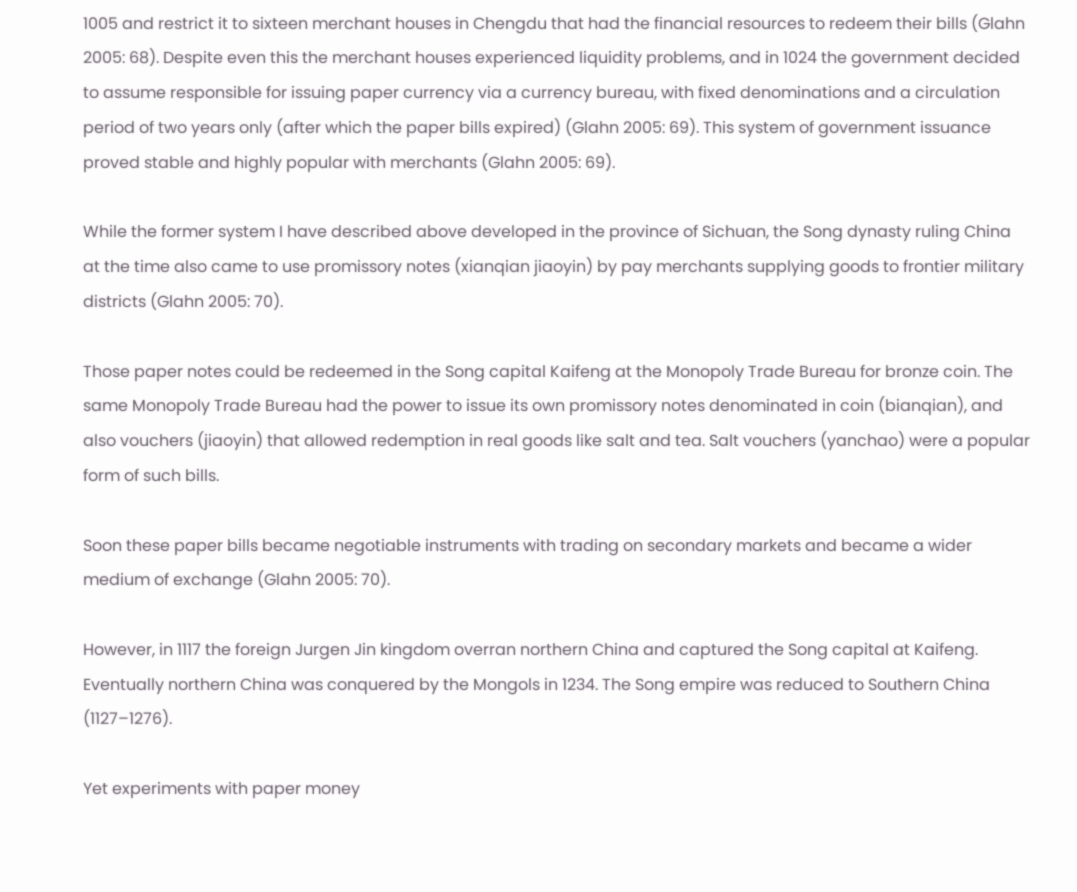1005 and restrict it to sixteen merchant houses in Chengdu that had the financial resources to redeem their bills (Glahn 2005: 68). Despite even this the merchant houses experienced liquidity problems, and in 1024 the government decided to assume responsible for issuing paper currency via a currency bureau, with fixed denominations and a circulation period of two years only (after which the paper bills expired) (Glahn 2005: 69). This system of government issuance proved stable and highly popular with merchants (Glahn 2005: 69).

While the former system I have described above developed in the province of Sichuan, the Song dynasty ruling China at the time also came to use promissory notes (xianqian jiaoyin) by pay merchants supplying goods to frontier military districts (Glahn 2005: 70).

Those paper notes could be redeemed in the Song capital Kaifeng at the Monopoly Trade Bureau for bronze coin. The same Monopoly Trade Bureau had the power to issue its own promissory notes denominated in coin (bianqian), and also vouchers (jiaoyin) that allowed redemption in real goods like salt and tea. Salt vouchers (yanchao) were a popular form of such bills.

Soon these paper bills became negotiable instruments with trading on secondary markets and became a wider medium of exchange (Glahn 2005: 70).

However, in 1117 the foreign Jurgen Jin kingdom overran northern China and captured the Song capital at Kaifeng. Eventually northern China was conquered by the Mongols in 1234. The Song empire was reduced to Southern China (1127–1276).

Yet experiments with paper money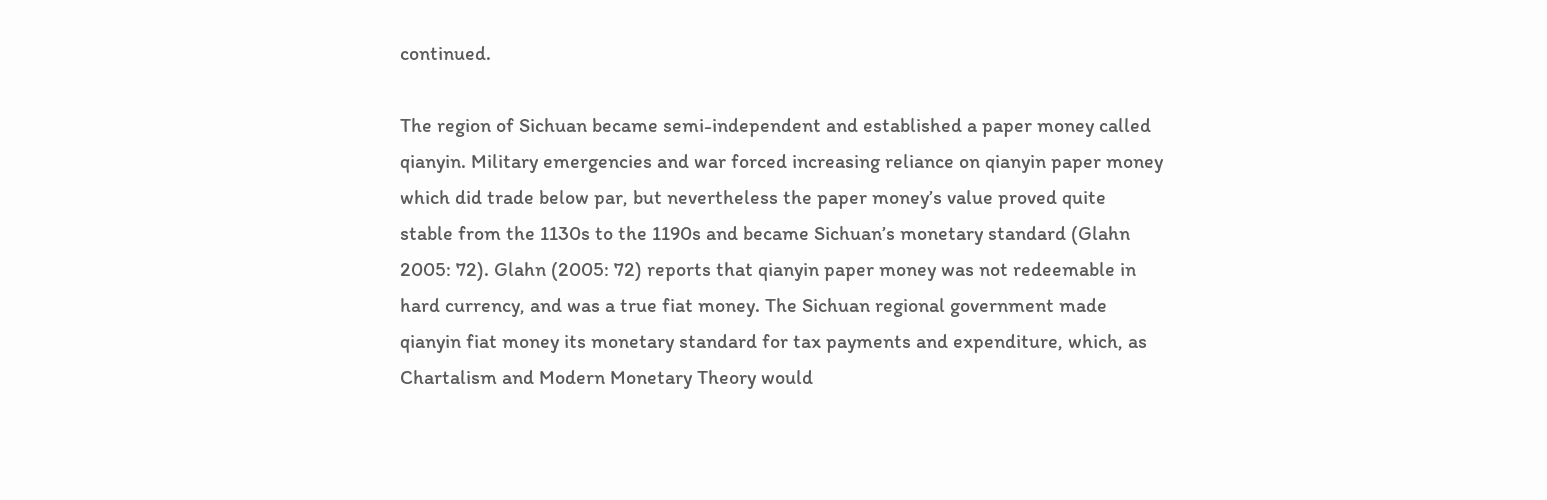continued.

The region of Sichuan became semi-independent and established a paper money called qianyin. Military emergencies and war forced increasing reliance on qianyin paper money which did trade below par, but nevertheless the paper money’s value proved quite stable from the 1130s to the 1190s and became Sichuan’s monetary standard (Glahn 2005: 72). Glahn (2005: 72) reports that qianyin paper money was not redeemable in hard currency, and was a true fiat money. The Sichuan regional government made qianyin fiat money its monetary standard for tax payments and expenditure, which, as Chartalism and Modern Monetary Theory would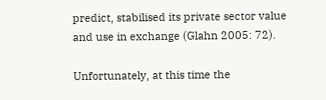predict, stabilised its private sector value and use in exchange (Glahn 2005: 72).

Unfortunately, at this time the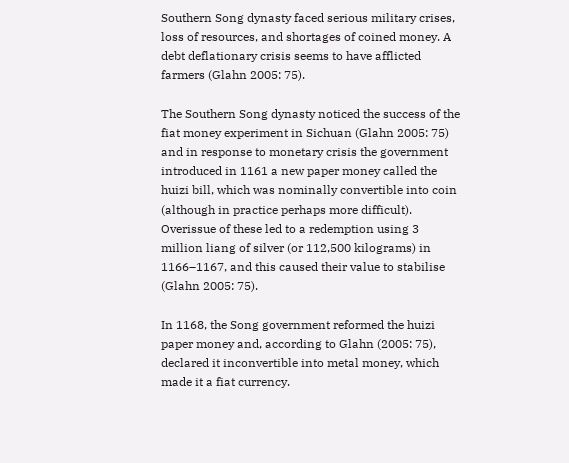Southern Song dynasty faced serious military crises, loss of resources, and shortages of coined money. A debt deflationary crisis seems to have afflicted farmers (Glahn 2005: 75).

The Southern Song dynasty noticed the success of the fiat money experiment in Sichuan (Glahn 2005: 75) and in response to monetary crisis the government introduced in 1161 a new paper money called the huizi bill, which was nominally convertible into coin (although in practice perhaps more difficult). Overissue of these led to a redemption using 3 million liang of silver (or 112,500 kilograms) in 1166–1167, and this caused their value to stabilise (Glahn 2005: 75).

In 1168, the Song government reformed the huizi paper money and, according to Glahn (2005: 75), declared it inconvertible into metal money, which made it a fiat currency.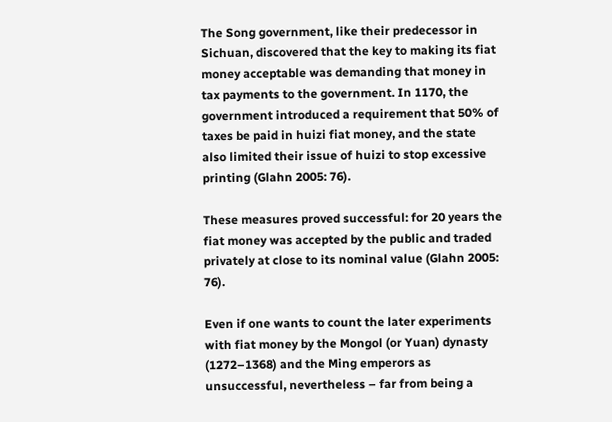The Song government, like their predecessor in Sichuan, discovered that the key to making its fiat money acceptable was demanding that money in tax payments to the government. In 1170, the government introduced a requirement that 50% of taxes be paid in huizi fiat money, and the state also limited their issue of huizi to stop excessive printing (Glahn 2005: 76).

These measures proved successful: for 20 years the fiat money was accepted by the public and traded privately at close to its nominal value (Glahn 2005: 76).

Even if one wants to count the later experiments with fiat money by the Mongol (or Yuan) dynasty (1272–1368) and the Ming emperors as unsuccessful, nevertheless – far from being a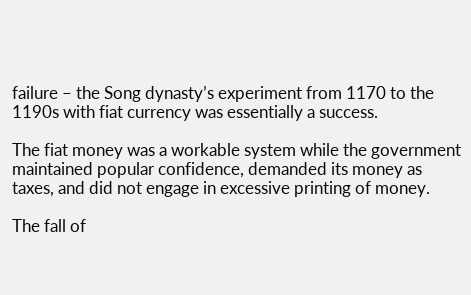failure – the Song dynasty’s experiment from 1170 to the 1190s with fiat currency was essentially a success.

The fiat money was a workable system while the government maintained popular confidence, demanded its money as taxes, and did not engage in excessive printing of money.

The fall of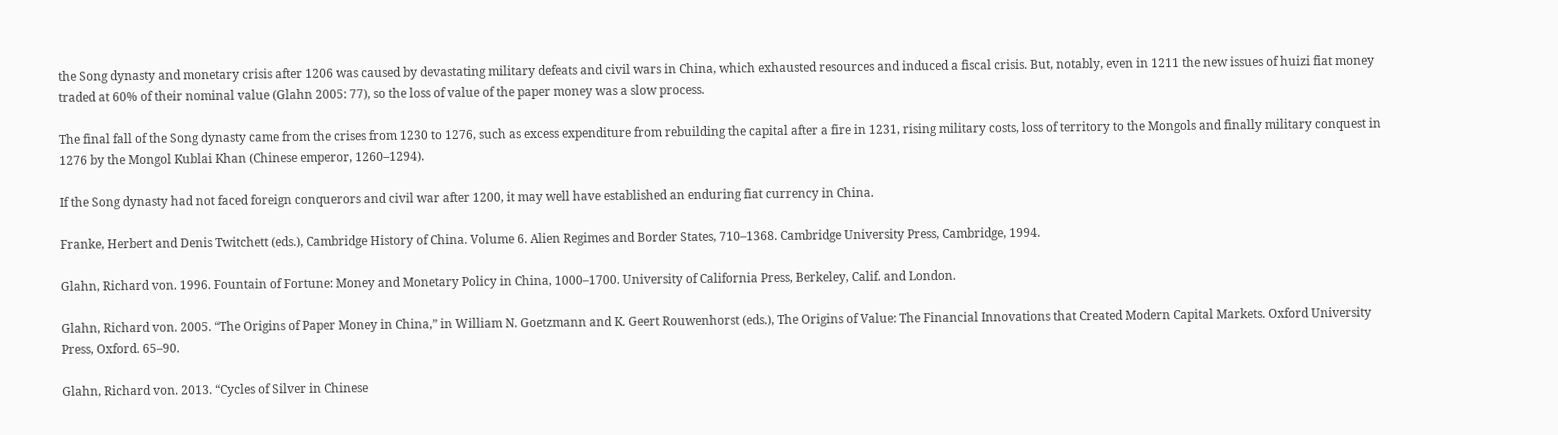the Song dynasty and monetary crisis after 1206 was caused by devastating military defeats and civil wars in China, which exhausted resources and induced a fiscal crisis. But, notably, even in 1211 the new issues of huizi fiat money traded at 60% of their nominal value (Glahn 2005: 77), so the loss of value of the paper money was a slow process.

The final fall of the Song dynasty came from the crises from 1230 to 1276, such as excess expenditure from rebuilding the capital after a fire in 1231, rising military costs, loss of territory to the Mongols and finally military conquest in 1276 by the Mongol Kublai Khan (Chinese emperor, 1260–1294).

If the Song dynasty had not faced foreign conquerors and civil war after 1200, it may well have established an enduring fiat currency in China.

Franke, Herbert and Denis Twitchett (eds.), Cambridge History of China. Volume 6. Alien Regimes and Border States, 710–1368. Cambridge University Press, Cambridge, 1994.

Glahn, Richard von. 1996. Fountain of Fortune: Money and Monetary Policy in China, 1000–1700. University of California Press, Berkeley, Calif. and London.

Glahn, Richard von. 2005. “The Origins of Paper Money in China,” in William N. Goetzmann and K. Geert Rouwenhorst (eds.), The Origins of Value: The Financial Innovations that Created Modern Capital Markets. Oxford University Press, Oxford. 65–90.

Glahn, Richard von. 2013. “Cycles of Silver in Chinese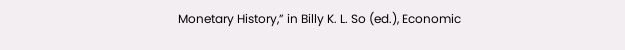Monetary History,” in Billy K. L. So (ed.), Economic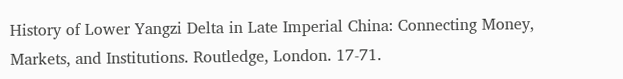History of Lower Yangzi Delta in Late Imperial China: Connecting Money, Markets, and Institutions. Routledge, London. 17-71.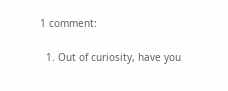1 comment:

  1. Out of curiosity, have you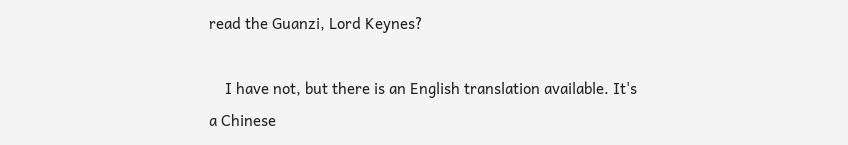read the Guanzi, Lord Keynes?

    I have not, but there is an English translation available. It's a Chinese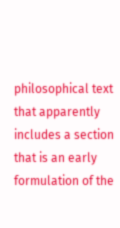philosophical text that apparently includes a section that is an early formulation of the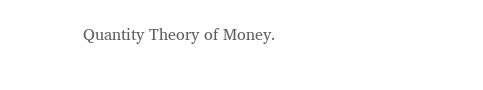Quantity Theory of Money.